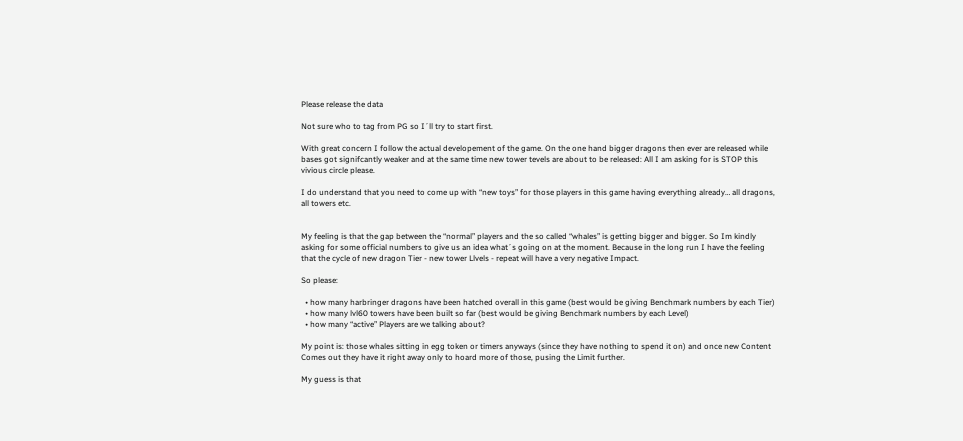Please release the data

Not sure who to tag from PG so I´ll try to start first.

With great concern I follow the actual developement of the game. On the one hand bigger dragons then ever are released while bases got signifcantly weaker and at the same time new tower tevels are about to be released: All I am asking for is STOP this vivious circle please.

I do understand that you need to come up with “new toys” for those players in this game having everything already… all dragons, all towers etc.


My feeling is that the gap between the “normal” players and the so called “whales” is getting bigger and bigger. So Im kindly asking for some official numbers to give us an idea what´s going on at the moment. Because in the long run I have the feeling that the cycle of new dragon Tier - new tower Llvels - repeat will have a very negative Impact.

So please:

  • how many harbringer dragons have been hatched overall in this game (best would be giving Benchmark numbers by each Tier)
  • how many lvl60 towers have been built so far (best would be giving Benchmark numbers by each Level)
  • how many “active” Players are we talking about?

My point is: those whales sitting in egg token or timers anyways (since they have nothing to spend it on) and once new Content Comes out they have it right away only to hoard more of those, pusing the Limit further.

My guess is that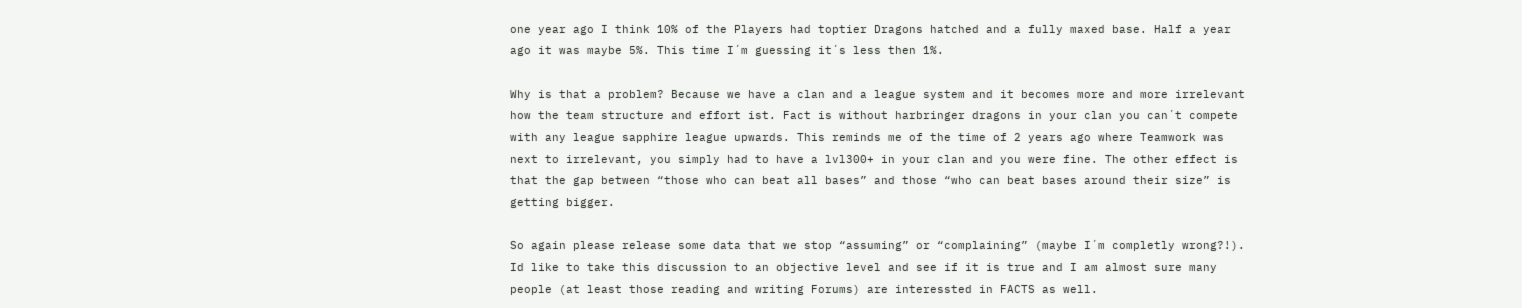one year ago I think 10% of the Players had toptier Dragons hatched and a fully maxed base. Half a year ago it was maybe 5%. This time I´m guessing it´s less then 1%.

Why is that a problem? Because we have a clan and a league system and it becomes more and more irrelevant how the team structure and effort ist. Fact is without harbringer dragons in your clan you can´t compete with any league sapphire league upwards. This reminds me of the time of 2 years ago where Teamwork was next to irrelevant, you simply had to have a lvl300+ in your clan and you were fine. The other effect is that the gap between “those who can beat all bases” and those “who can beat bases around their size” is getting bigger.

So again please release some data that we stop “assuming” or “complaining” (maybe I´m completly wrong?!). Id like to take this discussion to an objective level and see if it is true and I am almost sure many people (at least those reading and writing Forums) are interessted in FACTS as well.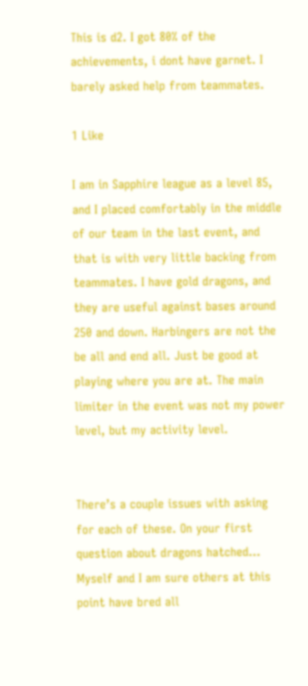This is d2. I got 80% of the achievements, i dont have garnet. I barely asked help from teammates.

1 Like

I am in Sapphire league as a level 85, and I placed comfortably in the middle of our team in the last event, and that is with very little backing from teammates. I have gold dragons, and they are useful against bases around 250 and down. Harbingers are not the be all and end all. Just be good at playing where you are at. The main limiter in the event was not my power level, but my activity level.


There’s a couple issues with asking for each of these. On your first question about dragons hatched… Myself and I am sure others at this point have bred all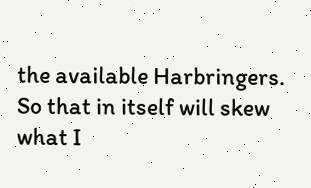the available Harbringers. So that in itself will skew what I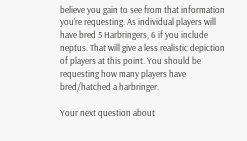believe you gain to see from that information you’re requesting. As individual players will have bred 5 Harbringers, 6 if you include neptus. That will give a less realistic depiction of players at this point. You should be requesting how many players have bred/hatched a harbringer.

Your next question about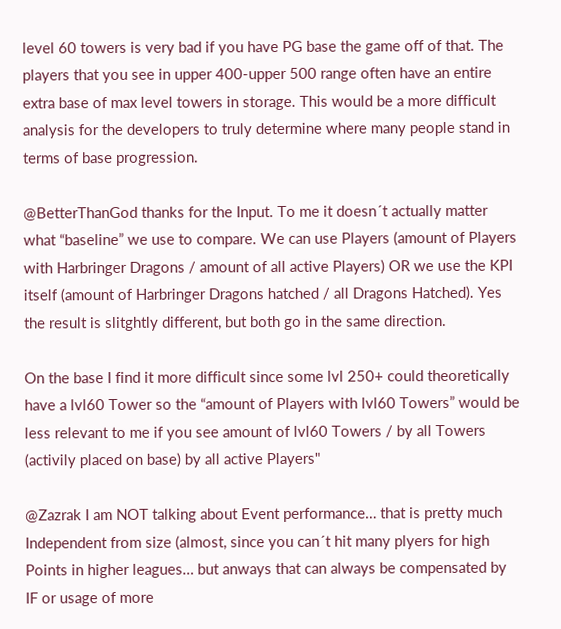level 60 towers is very bad if you have PG base the game off of that. The players that you see in upper 400-upper 500 range often have an entire extra base of max level towers in storage. This would be a more difficult analysis for the developers to truly determine where many people stand in terms of base progression.

@BetterThanGod thanks for the Input. To me it doesn´t actually matter what “baseline” we use to compare. We can use Players (amount of Players with Harbringer Dragons / amount of all active Players) OR we use the KPI itself (amount of Harbringer Dragons hatched / all Dragons Hatched). Yes the result is slitghtly different, but both go in the same direction.

On the base I find it more difficult since some lvl 250+ could theoretically have a lvl60 Tower so the “amount of Players with lvl60 Towers” would be less relevant to me if you see amount of lvl60 Towers / by all Towers (activily placed on base) by all active Players"

@Zazrak I am NOT talking about Event performance… that is pretty much Independent from size (almost, since you can´t hit many plyers for high Points in higher leagues… but anways that can always be compensated by IF or usage of more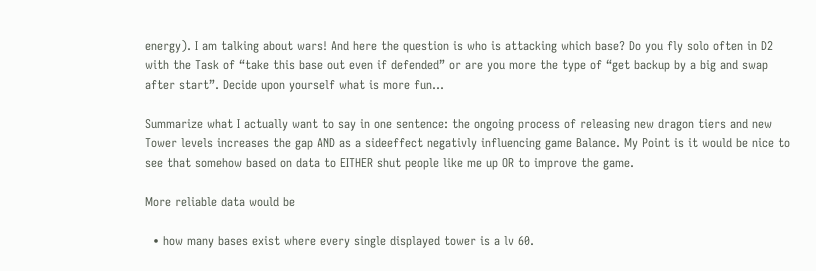energy). I am talking about wars! And here the question is who is attacking which base? Do you fly solo often in D2 with the Task of “take this base out even if defended” or are you more the type of “get backup by a big and swap after start”. Decide upon yourself what is more fun…

Summarize what I actually want to say in one sentence: the ongoing process of releasing new dragon tiers and new Tower levels increases the gap AND as a sideeffect negativly influencing game Balance. My Point is it would be nice to see that somehow based on data to EITHER shut people like me up OR to improve the game.

More reliable data would be

  • how many bases exist where every single displayed tower is a lv 60.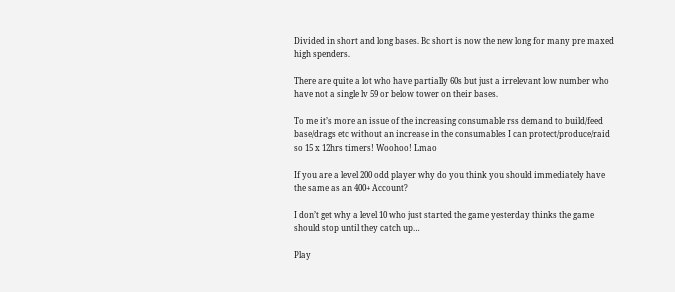Divided in short and long bases. Bc short is now the new long for many pre maxed high spenders.

There are quite a lot who have partially 60s but just a irrelevant low number who have not a single lv 59 or below tower on their bases.

To me it’s more an issue of the increasing consumable rss demand to build/feed base/drags etc without an increase in the consumables I can protect/produce/raid so 15 x 12hrs timers! Woohoo! Lmao

If you are a level 200 odd player why do you think you should immediately have the same as an 400+ Account?

I don’t get why a level 10 who just started the game yesterday thinks the game should stop until they catch up…

Play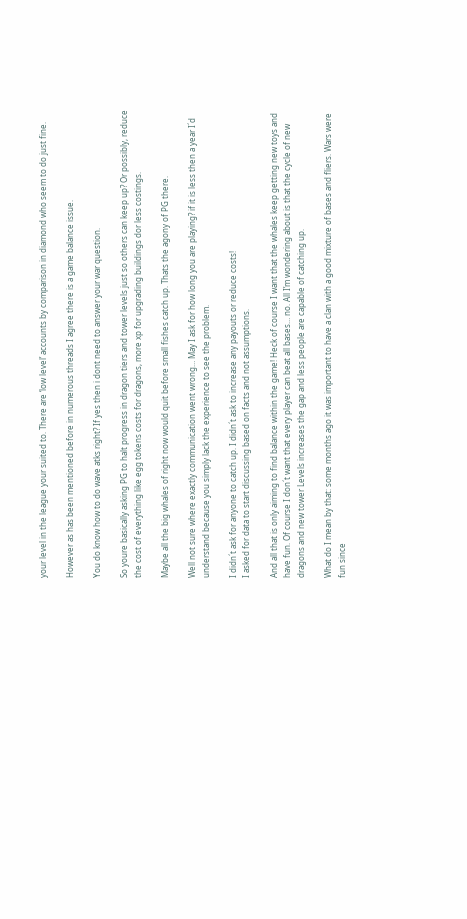your level in the league your suited to. There are ‘low level’ accounts by comparison in diamond who seem to do just fine.

However as has been mentioned before in numerous threads I agree there is a game balance issue.

You do know how to do wave atks right? If yes then i dont need to answer your war question.

So youre basically asking PG to halt progress in dragon tiers and tower levels just so others can keep up? Or possibly, reduce the cost of everything like egg tokens costs for dragons, more xp for upgrading buildings dor less costings.

Maybe all the big whales of right now would quit before small fishes catch up. Thats the agony of PG there.

Well not sure where exactly communication went wrong… May I ask for how long you are playing? if it is less then a year I´d understand because you simply lack the experience to see the problem.

I didn´t ask for anyone to catch up. I didn´t ask to increase any payouts or reduce costs!
I asked for data to start discussing based on facts and not assumptions.

And all that is only aiming to find balance within the game! Heck of course I want that the whales keep getting new toys and have fun. Of course I don´t want that every player can beat all bases… no. All I’m wondering about is that the cycle of new dragons and new tower Levels increases the gap and less people are capable of catching up.

What do I mean by that: some months ago it was important to have a clan with a good mixture of bases and fliers. Wars were fun since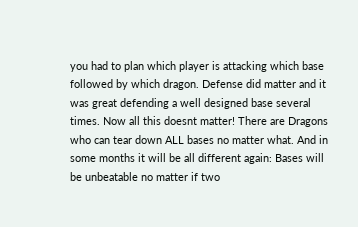you had to plan which player is attacking which base followed by which dragon. Defense did matter and it was great defending a well designed base several times. Now all this doesnt matter! There are Dragons who can tear down ALL bases no matter what. And in some months it will be all different again: Bases will be unbeatable no matter if two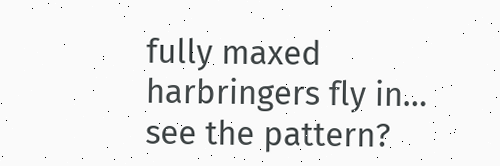fully maxed harbringers fly in… see the pattern?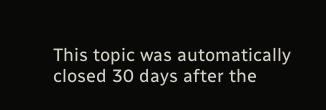This topic was automatically closed 30 days after the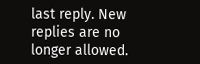last reply. New replies are no longer allowed.